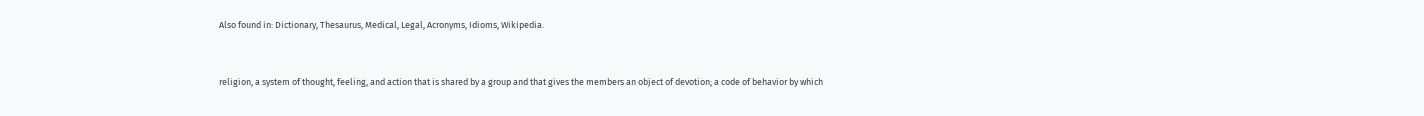Also found in: Dictionary, Thesaurus, Medical, Legal, Acronyms, Idioms, Wikipedia.


religion, a system of thought, feeling, and action that is shared by a group and that gives the members an object of devotion; a code of behavior by which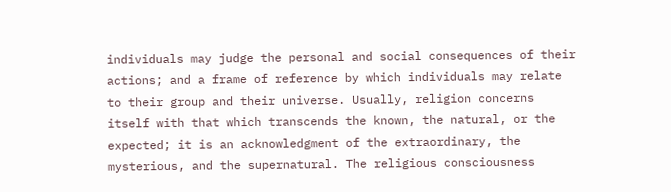individuals may judge the personal and social consequences of their actions; and a frame of reference by which individuals may relate to their group and their universe. Usually, religion concerns itself with that which transcends the known, the natural, or the expected; it is an acknowledgment of the extraordinary, the mysterious, and the supernatural. The religious consciousness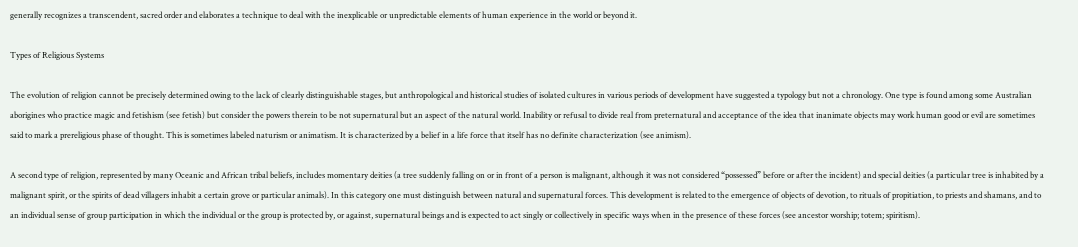generally recognizes a transcendent, sacred order and elaborates a technique to deal with the inexplicable or unpredictable elements of human experience in the world or beyond it.

Types of Religious Systems

The evolution of religion cannot be precisely determined owing to the lack of clearly distinguishable stages, but anthropological and historical studies of isolated cultures in various periods of development have suggested a typology but not a chronology. One type is found among some Australian aborigines who practice magic and fetishism (see fetish) but consider the powers therein to be not supernatural but an aspect of the natural world. Inability or refusal to divide real from preternatural and acceptance of the idea that inanimate objects may work human good or evil are sometimes said to mark a prereligious phase of thought. This is sometimes labeled naturism or animatism. It is characterized by a belief in a life force that itself has no definite characterization (see animism).

A second type of religion, represented by many Oceanic and African tribal beliefs, includes momentary deities (a tree suddenly falling on or in front of a person is malignant, although it was not considered “possessed” before or after the incident) and special deities (a particular tree is inhabited by a malignant spirit, or the spirits of dead villagers inhabit a certain grove or particular animals). In this category one must distinguish between natural and supernatural forces. This development is related to the emergence of objects of devotion, to rituals of propitiation, to priests and shamans, and to an individual sense of group participation in which the individual or the group is protected by, or against, supernatural beings and is expected to act singly or collectively in specific ways when in the presence of these forces (see ancestor worship; totem; spiritism).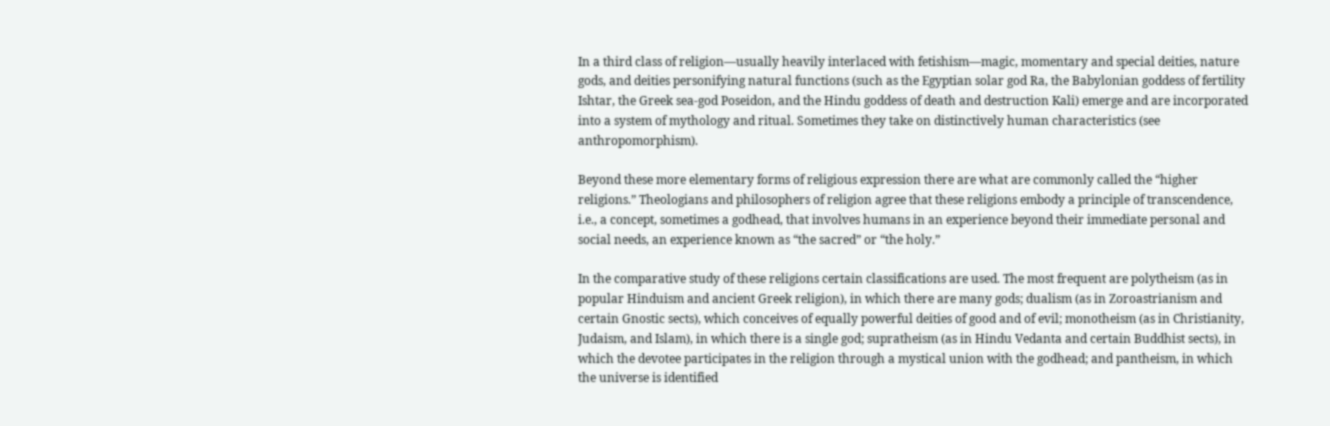In a third class of religion—usually heavily interlaced with fetishism—magic, momentary and special deities, nature gods, and deities personifying natural functions (such as the Egyptian solar god Ra, the Babylonian goddess of fertility Ishtar, the Greek sea-god Poseidon, and the Hindu goddess of death and destruction Kali) emerge and are incorporated into a system of mythology and ritual. Sometimes they take on distinctively human characteristics (see anthropomorphism).

Beyond these more elementary forms of religious expression there are what are commonly called the “higher religions.” Theologians and philosophers of religion agree that these religions embody a principle of transcendence, i.e., a concept, sometimes a godhead, that involves humans in an experience beyond their immediate personal and social needs, an experience known as “the sacred” or “the holy.”

In the comparative study of these religions certain classifications are used. The most frequent are polytheism (as in popular Hinduism and ancient Greek religion), in which there are many gods; dualism (as in Zoroastrianism and certain Gnostic sects), which conceives of equally powerful deities of good and of evil; monotheism (as in Christianity, Judaism, and Islam), in which there is a single god; supratheism (as in Hindu Vedanta and certain Buddhist sects), in which the devotee participates in the religion through a mystical union with the godhead; and pantheism, in which the universe is identified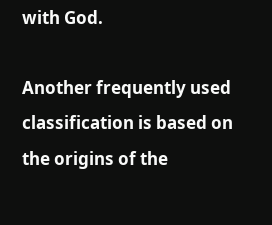with God.

Another frequently used classification is based on the origins of the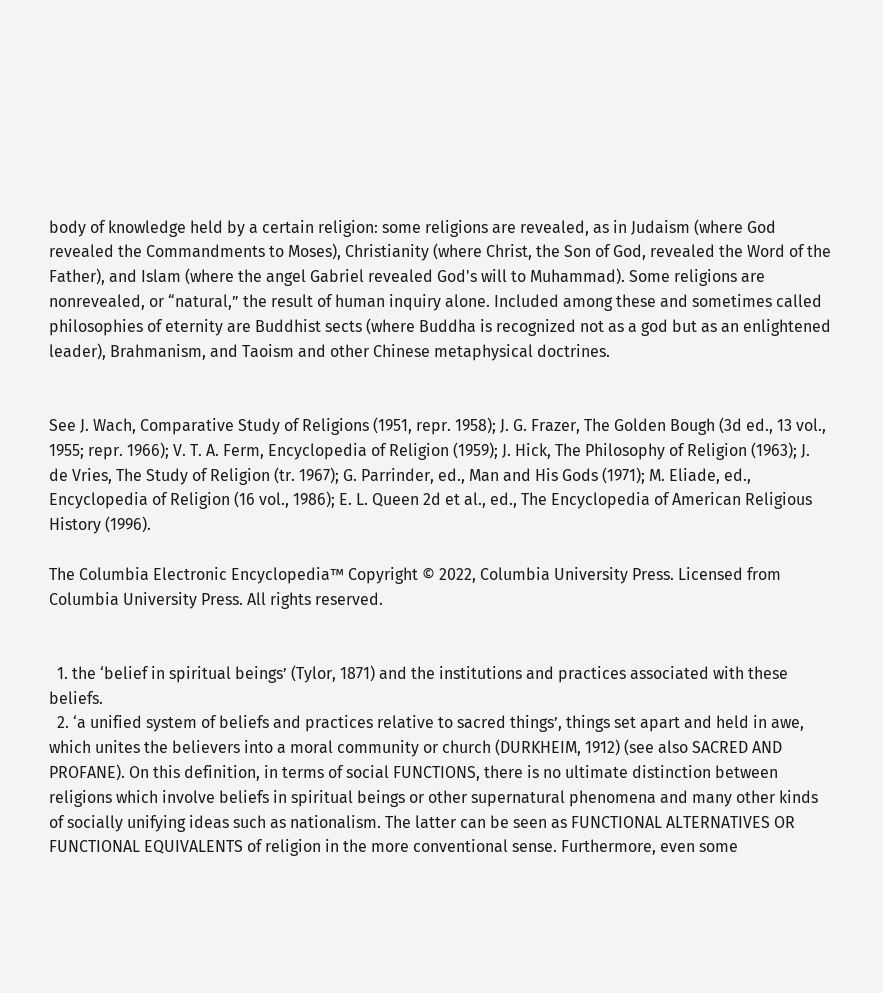body of knowledge held by a certain religion: some religions are revealed, as in Judaism (where God revealed the Commandments to Moses), Christianity (where Christ, the Son of God, revealed the Word of the Father), and Islam (where the angel Gabriel revealed God's will to Muhammad). Some religions are nonrevealed, or “natural,” the result of human inquiry alone. Included among these and sometimes called philosophies of eternity are Buddhist sects (where Buddha is recognized not as a god but as an enlightened leader), Brahmanism, and Taoism and other Chinese metaphysical doctrines.


See J. Wach, Comparative Study of Religions (1951, repr. 1958); J. G. Frazer, The Golden Bough (3d ed., 13 vol., 1955; repr. 1966); V. T. A. Ferm, Encyclopedia of Religion (1959); J. Hick, The Philosophy of Religion (1963); J. de Vries, The Study of Religion (tr. 1967); G. Parrinder, ed., Man and His Gods (1971); M. Eliade, ed., Encyclopedia of Religion (16 vol., 1986); E. L. Queen 2d et al., ed., The Encyclopedia of American Religious History (1996).

The Columbia Electronic Encyclopedia™ Copyright © 2022, Columbia University Press. Licensed from Columbia University Press. All rights reserved.


  1. the ‘belief in spiritual beings’ (Tylor, 1871) and the institutions and practices associated with these beliefs.
  2. ‘a unified system of beliefs and practices relative to sacred things’, things set apart and held in awe, which unites the believers into a moral community or church (DURKHEIM, 1912) (see also SACRED AND PROFANE). On this definition, in terms of social FUNCTIONS, there is no ultimate distinction between religions which involve beliefs in spiritual beings or other supernatural phenomena and many other kinds of socially unifying ideas such as nationalism. The latter can be seen as FUNCTIONAL ALTERNATIVES OR FUNCTIONAL EQUIVALENTS of religion in the more conventional sense. Furthermore, even some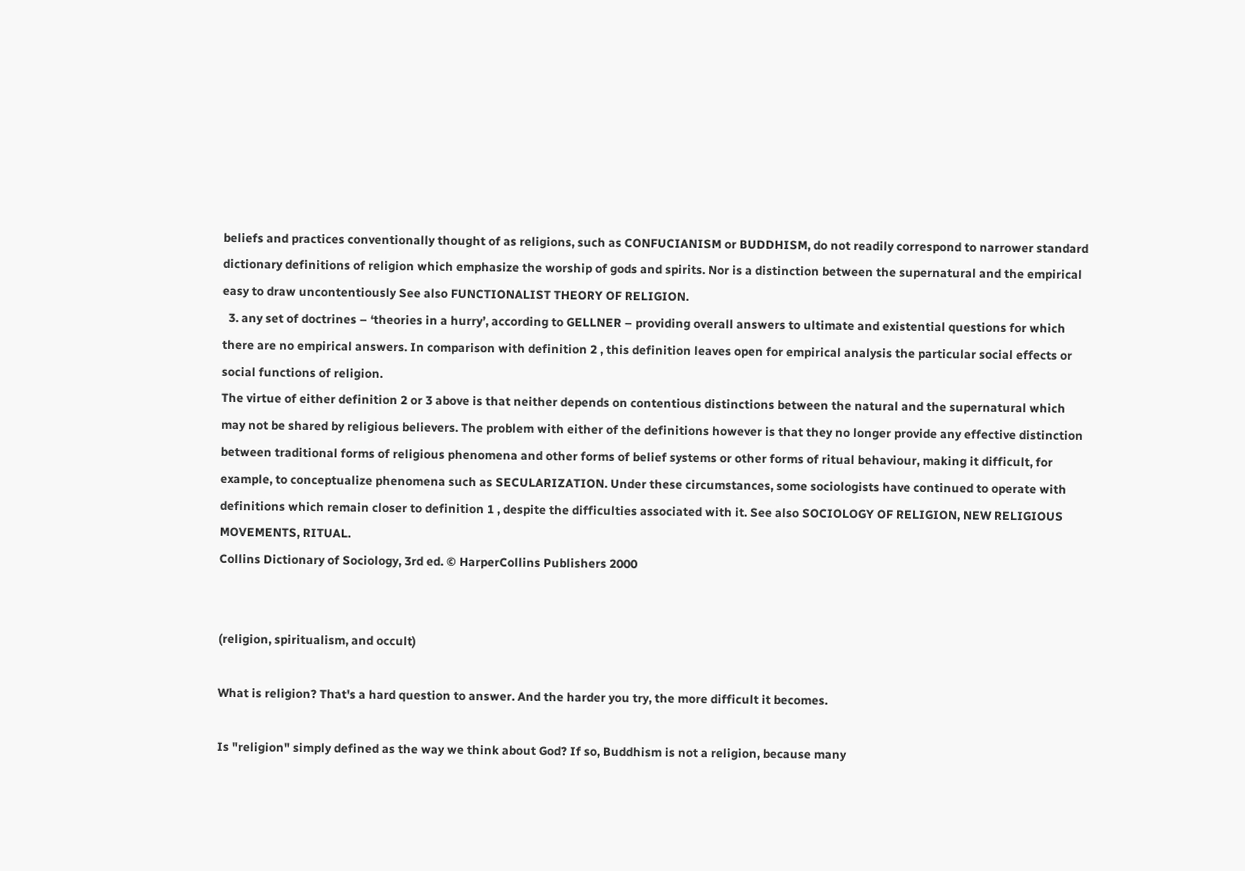beliefs and practices conventionally thought of as religions, such as CONFUCIANISM or BUDDHISM, do not readily correspond to narrower standard dictionary definitions of religion which emphasize the worship of gods and spirits. Nor is a distinction between the supernatural and the empirical easy to draw uncontentiously See also FUNCTIONALIST THEORY OF RELIGION.
  3. any set of doctrines – ‘theories in a hurry’, according to GELLNER – providing overall answers to ultimate and existential questions for which there are no empirical answers. In comparison with definition 2 , this definition leaves open for empirical analysis the particular social effects or social functions of religion.
The virtue of either definition 2 or 3 above is that neither depends on contentious distinctions between the natural and the supernatural which may not be shared by religious believers. The problem with either of the definitions however is that they no longer provide any effective distinction between traditional forms of religious phenomena and other forms of belief systems or other forms of ritual behaviour, making it difficult, for example, to conceptualize phenomena such as SECULARIZATION. Under these circumstances, some sociologists have continued to operate with definitions which remain closer to definition 1 , despite the difficulties associated with it. See also SOCIOLOGY OF RELIGION, NEW RELIGIOUS MOVEMENTS, RITUAL.
Collins Dictionary of Sociology, 3rd ed. © HarperCollins Publishers 2000


(religion, spiritualism, and occult)

What is religion? That's a hard question to answer. And the harder you try, the more difficult it becomes.

Is "religion" simply defined as the way we think about God? If so, Buddhism is not a religion, because many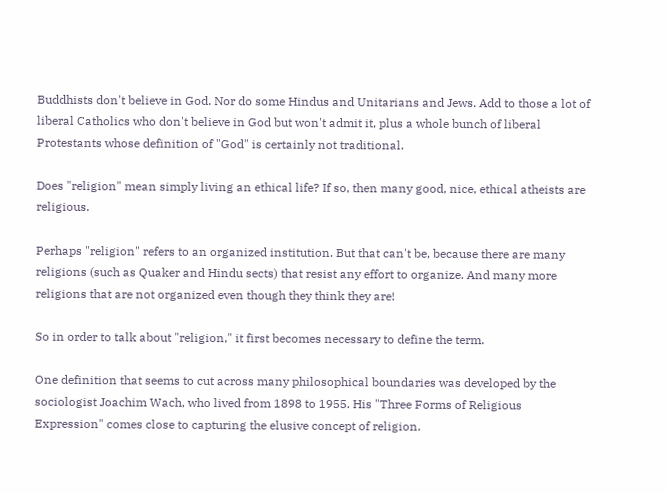Buddhists don't believe in God. Nor do some Hindus and Unitarians and Jews. Add to those a lot of liberal Catholics who don't believe in God but won't admit it, plus a whole bunch of liberal Protestants whose definition of "God" is certainly not traditional.

Does "religion" mean simply living an ethical life? If so, then many good, nice, ethical atheists are religious.

Perhaps "religion" refers to an organized institution. But that can't be, because there are many religions (such as Quaker and Hindu sects) that resist any effort to organize. And many more religions that are not organized even though they think they are!

So in order to talk about "religion," it first becomes necessary to define the term.

One definition that seems to cut across many philosophical boundaries was developed by the sociologist Joachim Wach, who lived from 1898 to 1955. His "Three Forms of Religious Expression" comes close to capturing the elusive concept of religion.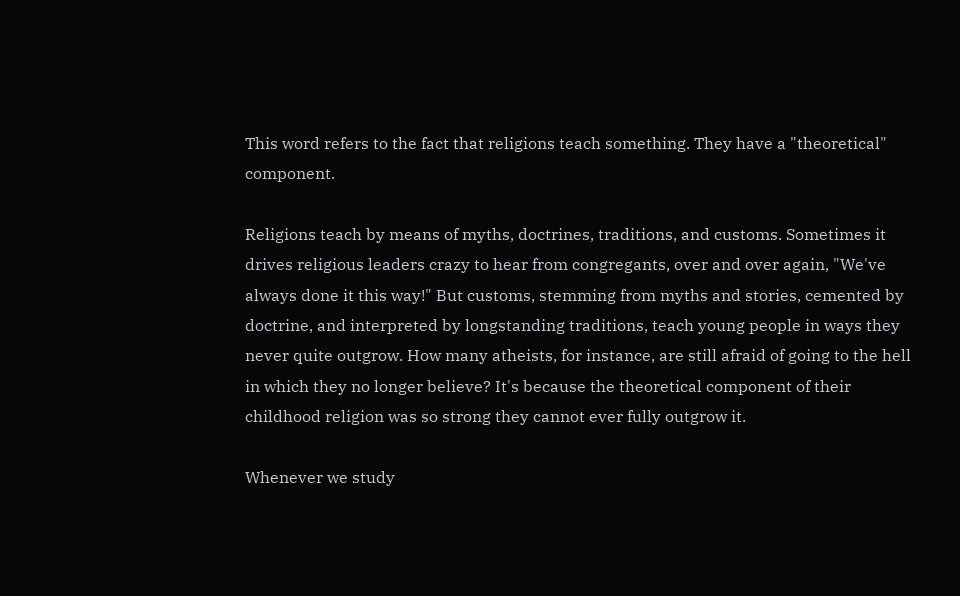This word refers to the fact that religions teach something. They have a "theoretical" component.

Religions teach by means of myths, doctrines, traditions, and customs. Sometimes it drives religious leaders crazy to hear from congregants, over and over again, "We've always done it this way!" But customs, stemming from myths and stories, cemented by doctrine, and interpreted by longstanding traditions, teach young people in ways they never quite outgrow. How many atheists, for instance, are still afraid of going to the hell in which they no longer believe? It's because the theoretical component of their childhood religion was so strong they cannot ever fully outgrow it.

Whenever we study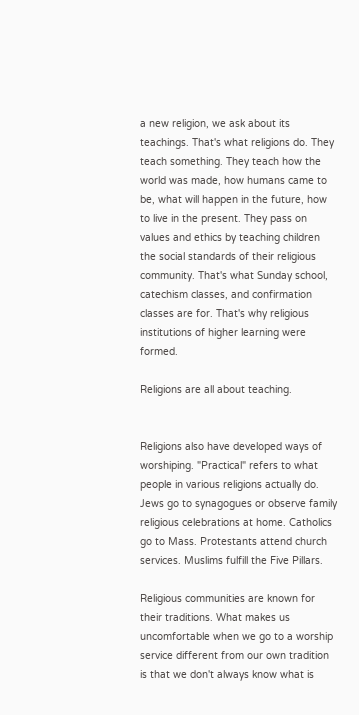a new religion, we ask about its teachings. That's what religions do. They teach something. They teach how the world was made, how humans came to be, what will happen in the future, how to live in the present. They pass on values and ethics by teaching children the social standards of their religious community. That's what Sunday school, catechism classes, and confirmation classes are for. That's why religious institutions of higher learning were formed.

Religions are all about teaching.


Religions also have developed ways of worshiping. "Practical" refers to what people in various religions actually do. Jews go to synagogues or observe family religious celebrations at home. Catholics go to Mass. Protestants attend church services. Muslims fulfill the Five Pillars.

Religious communities are known for their traditions. What makes us uncomfortable when we go to a worship service different from our own tradition is that we don't always know what is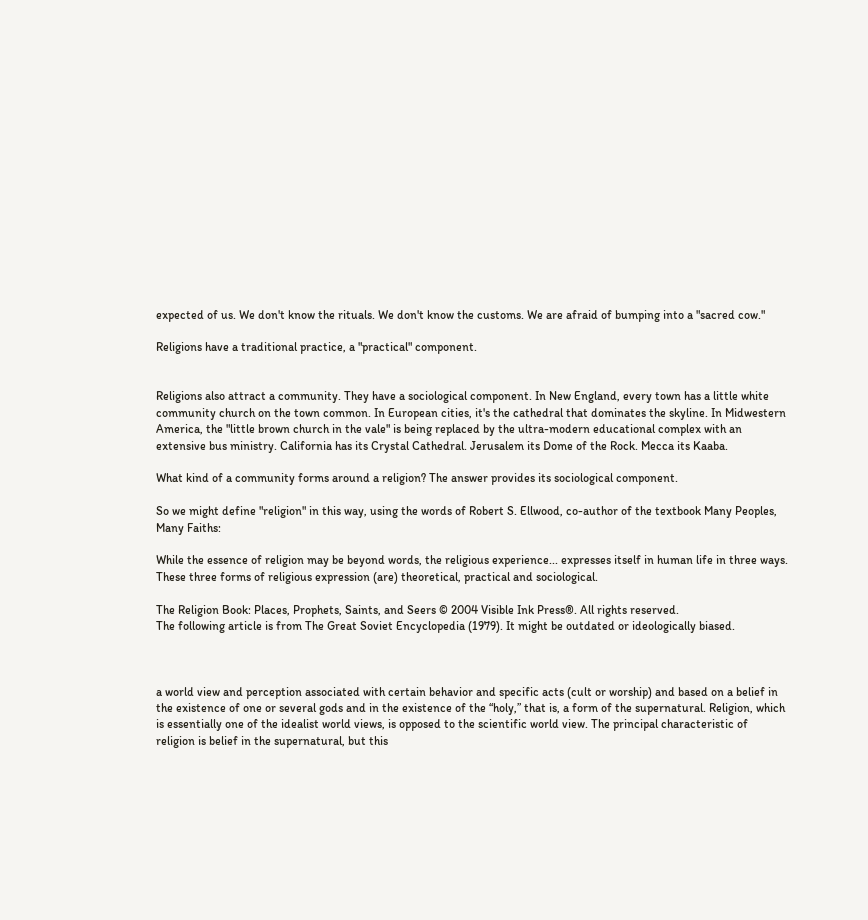expected of us. We don't know the rituals. We don't know the customs. We are afraid of bumping into a "sacred cow."

Religions have a traditional practice, a "practical" component.


Religions also attract a community. They have a sociological component. In New England, every town has a little white community church on the town common. In European cities, it's the cathedral that dominates the skyline. In Midwestern America, the "little brown church in the vale" is being replaced by the ultra-modern educational complex with an extensive bus ministry. California has its Crystal Cathedral. Jerusalem its Dome of the Rock. Mecca its Kaaba.

What kind of a community forms around a religion? The answer provides its sociological component.

So we might define "religion" in this way, using the words of Robert S. Ellwood, co-author of the textbook Many Peoples, Many Faiths:

While the essence of religion may be beyond words, the religious experience... expresses itself in human life in three ways. These three forms of religious expression (are) theoretical, practical and sociological.

The Religion Book: Places, Prophets, Saints, and Seers © 2004 Visible Ink Press®. All rights reserved.
The following article is from The Great Soviet Encyclopedia (1979). It might be outdated or ideologically biased.



a world view and perception associated with certain behavior and specific acts (cult or worship) and based on a belief in the existence of one or several gods and in the existence of the “holy,” that is, a form of the supernatural. Religion, which is essentially one of the idealist world views, is opposed to the scientific world view. The principal characteristic of religion is belief in the supernatural, but this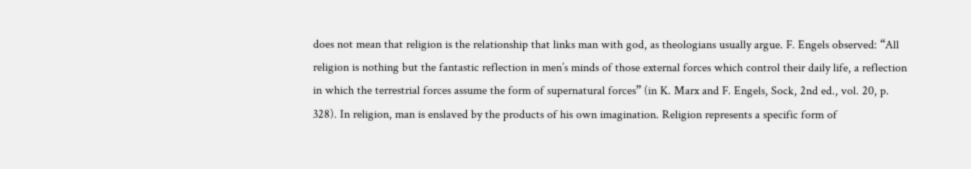does not mean that religion is the relationship that links man with god, as theologians usually argue. F. Engels observed: “All religion is nothing but the fantastic reflection in men’s minds of those external forces which control their daily life, a reflection in which the terrestrial forces assume the form of supernatural forces” (in K. Marx and F. Engels, Sock, 2nd ed., vol. 20, p. 328). In religion, man is enslaved by the products of his own imagination. Religion represents a specific form of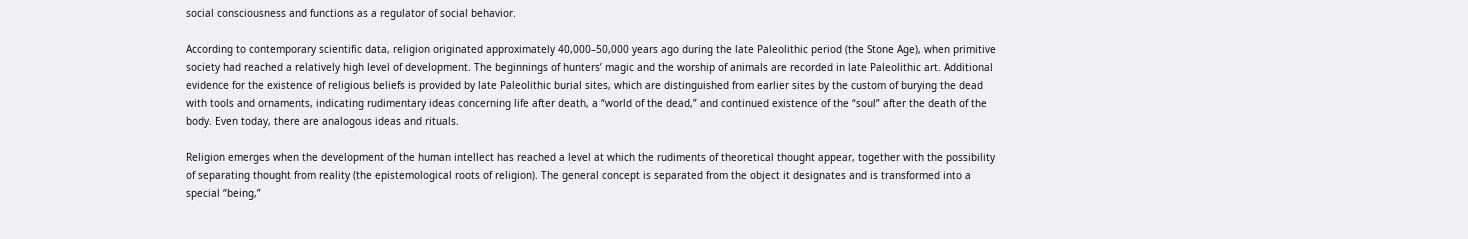social consciousness and functions as a regulator of social behavior.

According to contemporary scientific data, religion originated approximately 40,000–50,000 years ago during the late Paleolithic period (the Stone Age), when primitive society had reached a relatively high level of development. The beginnings of hunters’ magic and the worship of animals are recorded in late Paleolithic art. Additional evidence for the existence of religious beliefs is provided by late Paleolithic burial sites, which are distinguished from earlier sites by the custom of burying the dead with tools and ornaments, indicating rudimentary ideas concerning life after death, a “world of the dead,” and continued existence of the “soul” after the death of the body. Even today, there are analogous ideas and rituals.

Religion emerges when the development of the human intellect has reached a level at which the rudiments of theoretical thought appear, together with the possibility of separating thought from reality (the epistemological roots of religion). The general concept is separated from the object it designates and is transformed into a special “being,”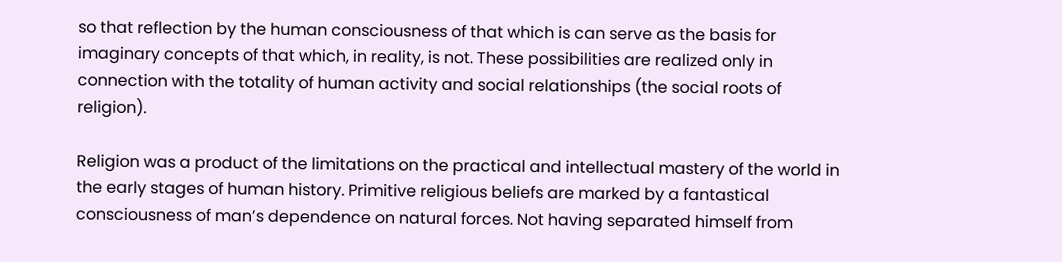so that reflection by the human consciousness of that which is can serve as the basis for imaginary concepts of that which, in reality, is not. These possibilities are realized only in connection with the totality of human activity and social relationships (the social roots of religion).

Religion was a product of the limitations on the practical and intellectual mastery of the world in the early stages of human history. Primitive religious beliefs are marked by a fantastical consciousness of man’s dependence on natural forces. Not having separated himself from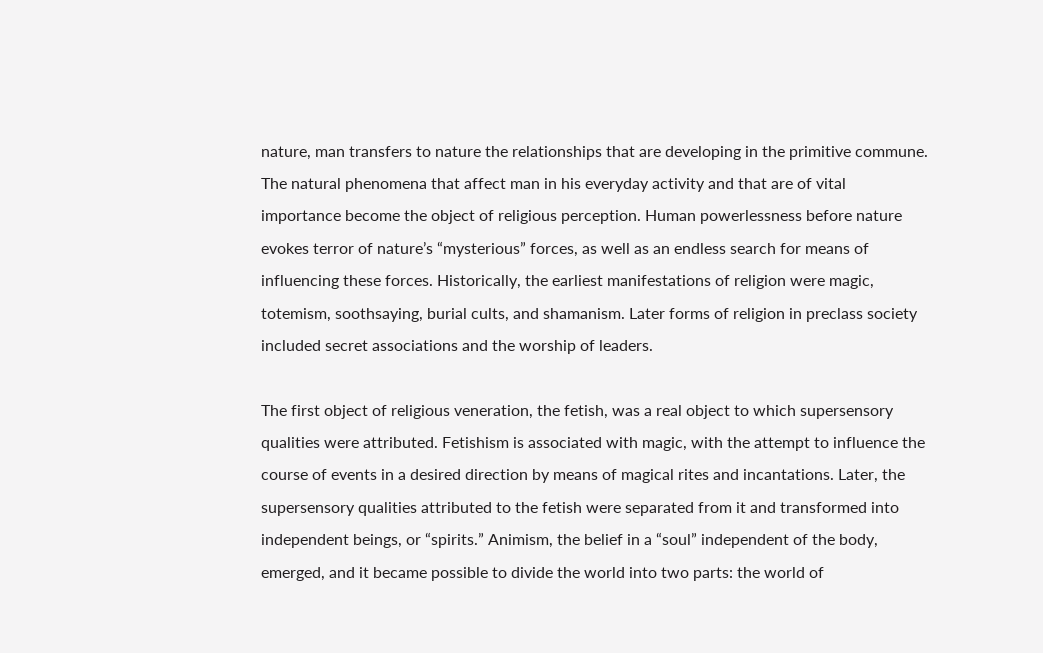nature, man transfers to nature the relationships that are developing in the primitive commune. The natural phenomena that affect man in his everyday activity and that are of vital importance become the object of religious perception. Human powerlessness before nature evokes terror of nature’s “mysterious” forces, as well as an endless search for means of influencing these forces. Historically, the earliest manifestations of religion were magic, totemism, soothsaying, burial cults, and shamanism. Later forms of religion in preclass society included secret associations and the worship of leaders.

The first object of religious veneration, the fetish, was a real object to which supersensory qualities were attributed. Fetishism is associated with magic, with the attempt to influence the course of events in a desired direction by means of magical rites and incantations. Later, the supersensory qualities attributed to the fetish were separated from it and transformed into independent beings, or “spirits.” Animism, the belief in a “soul” independent of the body, emerged, and it became possible to divide the world into two parts: the world of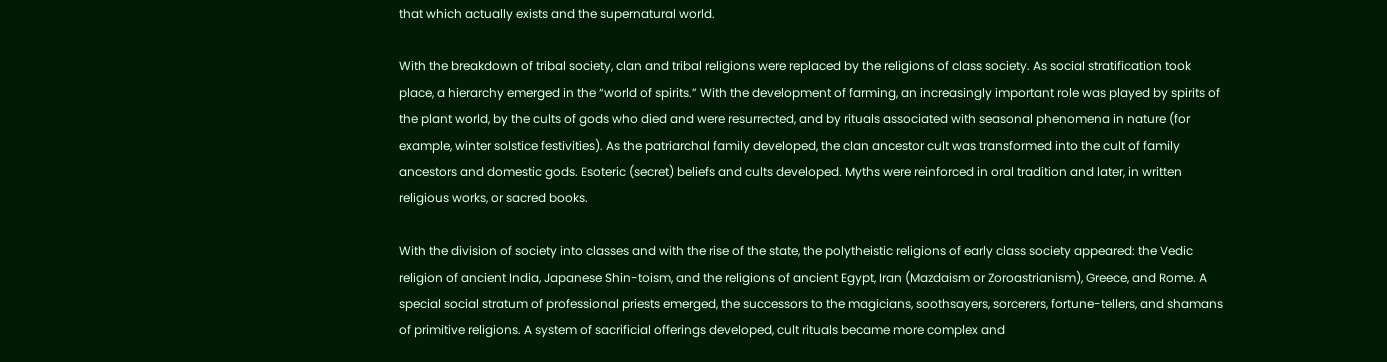that which actually exists and the supernatural world.

With the breakdown of tribal society, clan and tribal religions were replaced by the religions of class society. As social stratification took place, a hierarchy emerged in the “world of spirits.” With the development of farming, an increasingly important role was played by spirits of the plant world, by the cults of gods who died and were resurrected, and by rituals associated with seasonal phenomena in nature (for example, winter solstice festivities). As the patriarchal family developed, the clan ancestor cult was transformed into the cult of family ancestors and domestic gods. Esoteric (secret) beliefs and cults developed. Myths were reinforced in oral tradition and later, in written religious works, or sacred books.

With the division of society into classes and with the rise of the state, the polytheistic religions of early class society appeared: the Vedic religion of ancient India, Japanese Shin-toism, and the religions of ancient Egypt, Iran (Mazdaism or Zoroastrianism), Greece, and Rome. A special social stratum of professional priests emerged, the successors to the magicians, soothsayers, sorcerers, fortune-tellers, and shamans of primitive religions. A system of sacrificial offerings developed, cult rituals became more complex and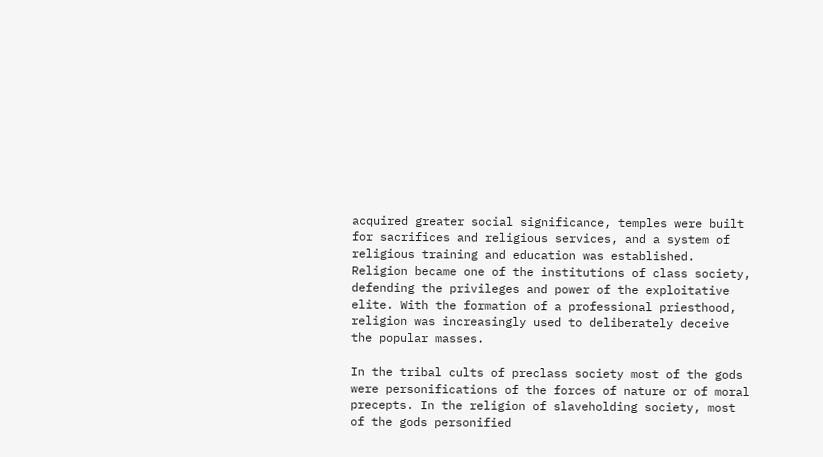acquired greater social significance, temples were built for sacrifices and religious services, and a system of religious training and education was established. Religion became one of the institutions of class society, defending the privileges and power of the exploitative elite. With the formation of a professional priesthood, religion was increasingly used to deliberately deceive the popular masses.

In the tribal cults of preclass society most of the gods were personifications of the forces of nature or of moral precepts. In the religion of slaveholding society, most of the gods personified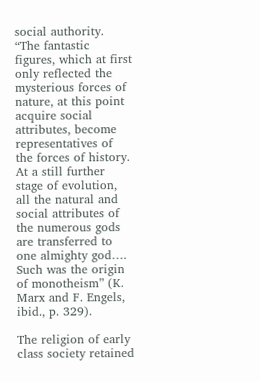social authority. “The fantastic figures, which at first only reflected the mysterious forces of nature, at this point acquire social attributes, become representatives of the forces of history. At a still further stage of evolution, all the natural and social attributes of the numerous gods are transferred to one almighty god…. Such was the origin of monotheism” (K. Marx and F. Engels, ibid., p. 329).

The religion of early class society retained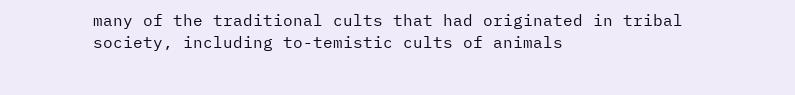many of the traditional cults that had originated in tribal society, including to-temistic cults of animals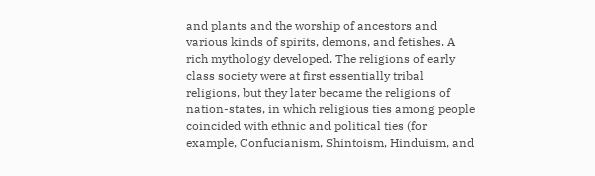and plants and the worship of ancestors and various kinds of spirits, demons, and fetishes. A rich mythology developed. The religions of early class society were at first essentially tribal religions, but they later became the religions of nation-states, in which religious ties among people coincided with ethnic and political ties (for example, Confucianism, Shintoism, Hinduism, and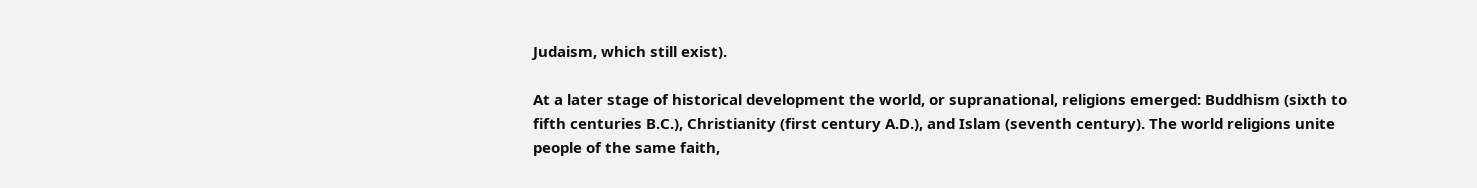Judaism, which still exist).

At a later stage of historical development the world, or supranational, religions emerged: Buddhism (sixth to fifth centuries B.C.), Christianity (first century A.D.), and Islam (seventh century). The world religions unite people of the same faith,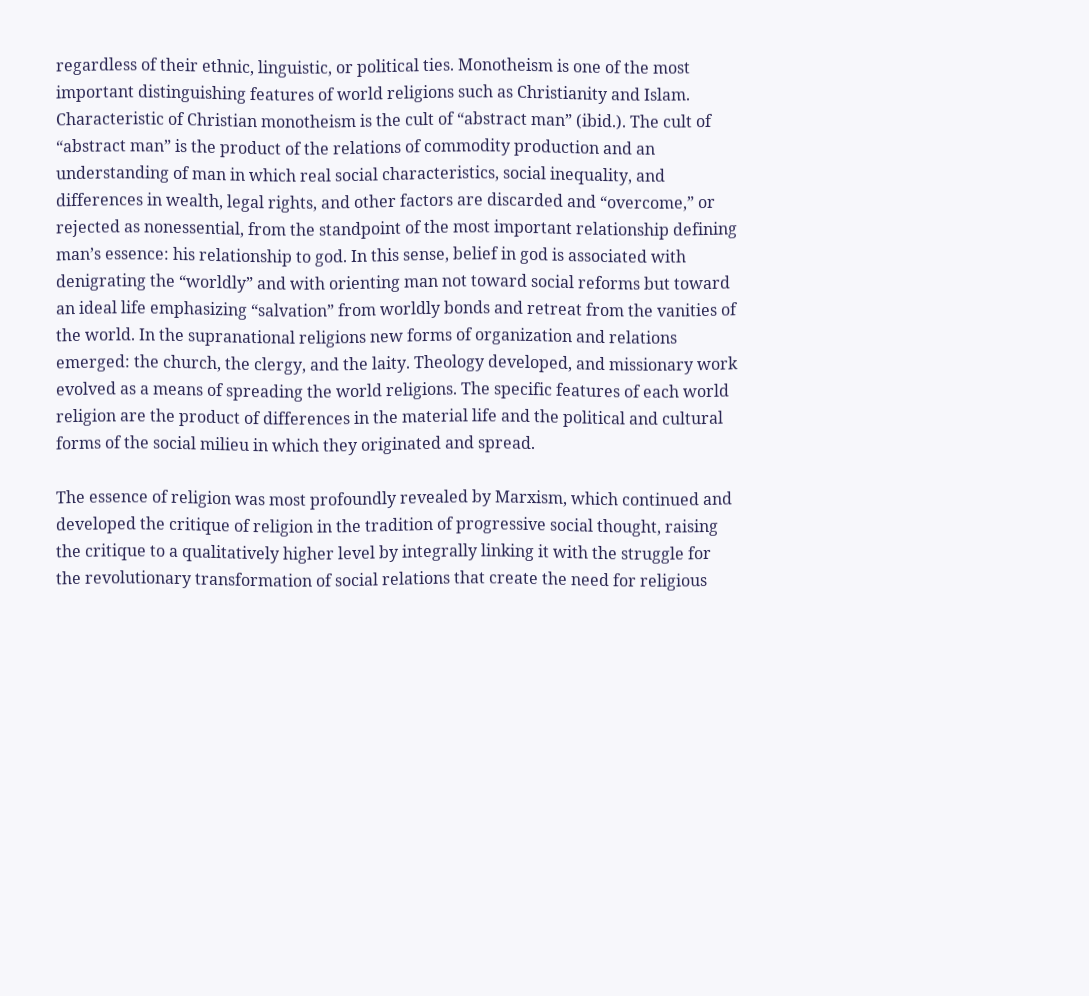regardless of their ethnic, linguistic, or political ties. Monotheism is one of the most important distinguishing features of world religions such as Christianity and Islam. Characteristic of Christian monotheism is the cult of “abstract man” (ibid.). The cult of “abstract man” is the product of the relations of commodity production and an understanding of man in which real social characteristics, social inequality, and differences in wealth, legal rights, and other factors are discarded and “overcome,” or rejected as nonessential, from the standpoint of the most important relationship defining man’s essence: his relationship to god. In this sense, belief in god is associated with denigrating the “worldly” and with orienting man not toward social reforms but toward an ideal life emphasizing “salvation” from worldly bonds and retreat from the vanities of the world. In the supranational religions new forms of organization and relations emerged: the church, the clergy, and the laity. Theology developed, and missionary work evolved as a means of spreading the world religions. The specific features of each world religion are the product of differences in the material life and the political and cultural forms of the social milieu in which they originated and spread.

The essence of religion was most profoundly revealed by Marxism, which continued and developed the critique of religion in the tradition of progressive social thought, raising the critique to a qualitatively higher level by integrally linking it with the struggle for the revolutionary transformation of social relations that create the need for religious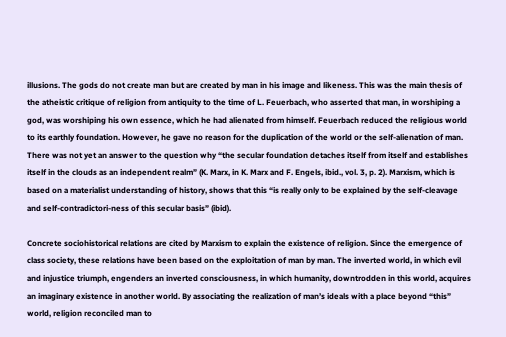illusions. The gods do not create man but are created by man in his image and likeness. This was the main thesis of the atheistic critique of religion from antiquity to the time of L. Feuerbach, who asserted that man, in worshiping a god, was worshiping his own essence, which he had alienated from himself. Feuerbach reduced the religious world to its earthly foundation. However, he gave no reason for the duplication of the world or the self-alienation of man. There was not yet an answer to the question why “the secular foundation detaches itself from itself and establishes itself in the clouds as an independent realm” (K. Marx, in K. Marx and F. Engels, ibid., vol. 3, p. 2). Marxism, which is based on a materialist understanding of history, shows that this “is really only to be explained by the self-cleavage and self-contradictori-ness of this secular basis” (ibid).

Concrete sociohistorical relations are cited by Marxism to explain the existence of religion. Since the emergence of class society, these relations have been based on the exploitation of man by man. The inverted world, in which evil and injustice triumph, engenders an inverted consciousness, in which humanity, downtrodden in this world, acquires an imaginary existence in another world. By associating the realization of man’s ideals with a place beyond “this” world, religion reconciled man to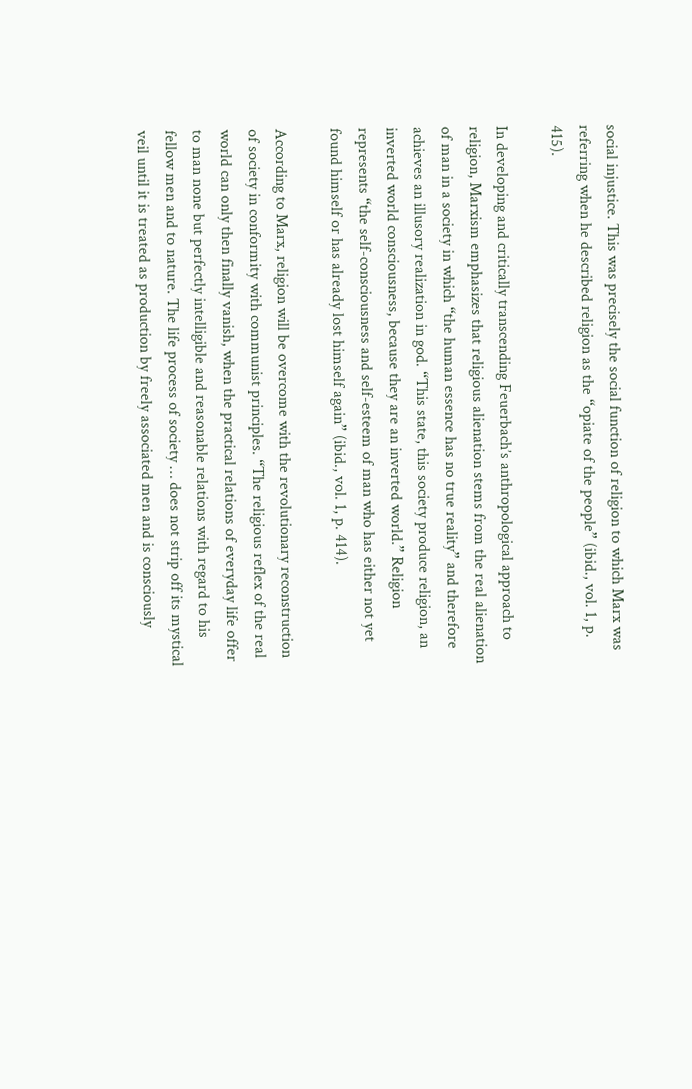social injustice. This was precisely the social function of religion to which Marx was referring when he described religion as the “opiate of the people” (ibid., vol. 1, p. 415).

In developing and critically transcending Feuerbach’s anthropological approach to religion, Marxism emphasizes that religious alienation stems from the real alienation of man in a society in which “the human essence has no true reality” and therefore achieves an illusory realization in god. “This state, this society produce religion, an inverted world consciousness, because they are an inverted world.” Religion represents “the self-consciousness and self-esteem of man who has either not yet found himself or has already lost himself again” (ibid., vol. 1, p. 414).

According to Marx, religion will be overcome with the revolutionary reconstruction of society in conformity with communist principles. “The religious reflex of the real world can only then finally vanish, when the practical relations of everyday life offer to man none but perfectly intelligible and reasonable relations with regard to his fellow men and to nature. The life process of society … does not strip off its mystical veil until it is treated as production by freely associated men and is consciously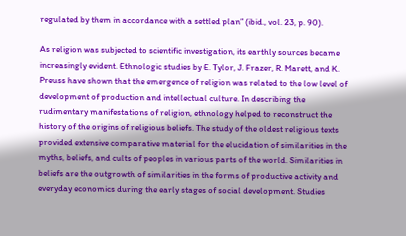regulated by them in accordance with a settled plan” (ibid., vol. 23, p. 90).

As religion was subjected to scientific investigation, its earthly sources became increasingly evident. Ethnologic studies by E. Tylor, J. Frazer, R. Marett, and K. Preuss have shown that the emergence of religion was related to the low level of development of production and intellectual culture. In describing the rudimentary manifestations of religion, ethnology helped to reconstruct the history of the origins of religious beliefs. The study of the oldest religious texts provided extensive comparative material for the elucidation of similarities in the myths, beliefs, and cults of peoples in various parts of the world. Similarities in beliefs are the outgrowth of similarities in the forms of productive activity and everyday economics during the early stages of social development. Studies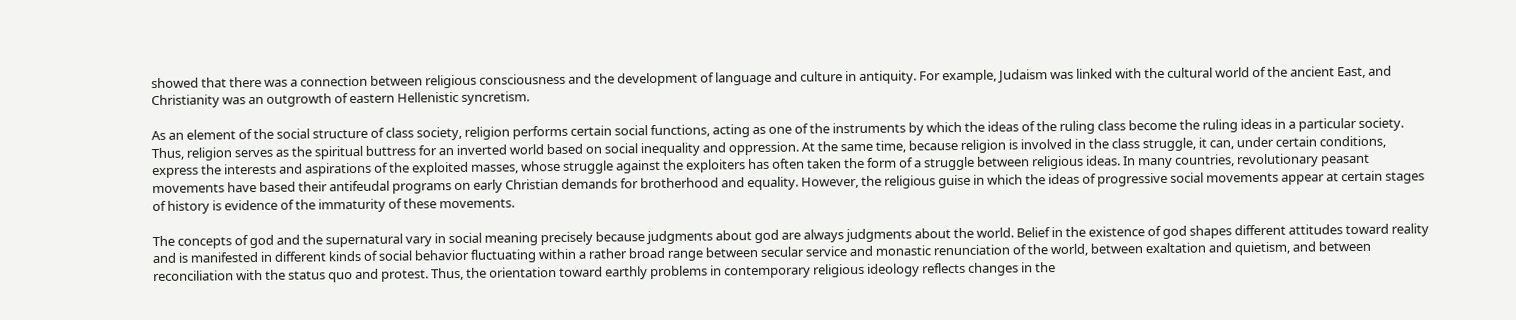showed that there was a connection between religious consciousness and the development of language and culture in antiquity. For example, Judaism was linked with the cultural world of the ancient East, and Christianity was an outgrowth of eastern Hellenistic syncretism.

As an element of the social structure of class society, religion performs certain social functions, acting as one of the instruments by which the ideas of the ruling class become the ruling ideas in a particular society. Thus, religion serves as the spiritual buttress for an inverted world based on social inequality and oppression. At the same time, because religion is involved in the class struggle, it can, under certain conditions, express the interests and aspirations of the exploited masses, whose struggle against the exploiters has often taken the form of a struggle between religious ideas. In many countries, revolutionary peasant movements have based their antifeudal programs on early Christian demands for brotherhood and equality. However, the religious guise in which the ideas of progressive social movements appear at certain stages of history is evidence of the immaturity of these movements.

The concepts of god and the supernatural vary in social meaning precisely because judgments about god are always judgments about the world. Belief in the existence of god shapes different attitudes toward reality and is manifested in different kinds of social behavior fluctuating within a rather broad range between secular service and monastic renunciation of the world, between exaltation and quietism, and between reconciliation with the status quo and protest. Thus, the orientation toward earthly problems in contemporary religious ideology reflects changes in the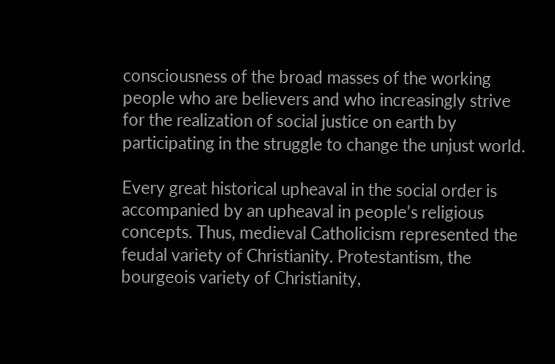consciousness of the broad masses of the working people who are believers and who increasingly strive for the realization of social justice on earth by participating in the struggle to change the unjust world.

Every great historical upheaval in the social order is accompanied by an upheaval in people’s religious concepts. Thus, medieval Catholicism represented the feudal variety of Christianity. Protestantism, the bourgeois variety of Christianity,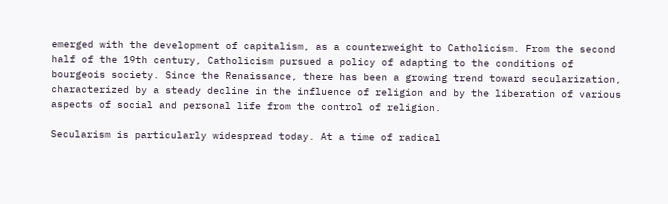emerged with the development of capitalism, as a counterweight to Catholicism. From the second half of the 19th century, Catholicism pursued a policy of adapting to the conditions of bourgeois society. Since the Renaissance, there has been a growing trend toward secularization, characterized by a steady decline in the influence of religion and by the liberation of various aspects of social and personal life from the control of religion.

Secularism is particularly widespread today. At a time of radical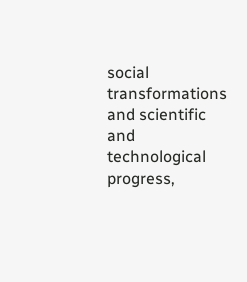social transformations and scientific and technological progress,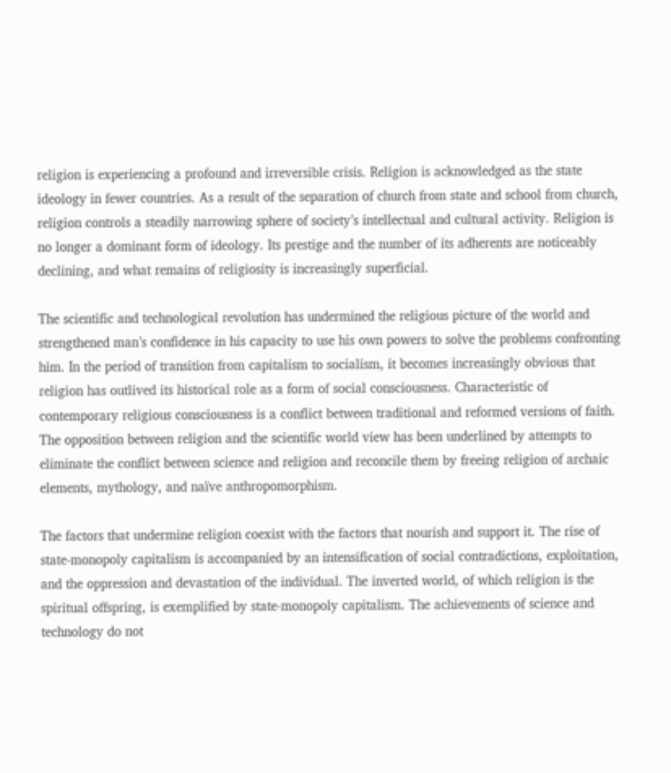religion is experiencing a profound and irreversible crisis. Religion is acknowledged as the state ideology in fewer countries. As a result of the separation of church from state and school from church, religion controls a steadily narrowing sphere of society’s intellectual and cultural activity. Religion is no longer a dominant form of ideology. Its prestige and the number of its adherents are noticeably declining, and what remains of religiosity is increasingly superficial.

The scientific and technological revolution has undermined the religious picture of the world and strengthened man’s confidence in his capacity to use his own powers to solve the problems confronting him. In the period of transition from capitalism to socialism, it becomes increasingly obvious that religion has outlived its historical role as a form of social consciousness. Characteristic of contemporary religious consciousness is a conflict between traditional and reformed versions of faith. The opposition between religion and the scientific world view has been underlined by attempts to eliminate the conflict between science and religion and reconcile them by freeing religion of archaic elements, mythology, and naïve anthropomorphism.

The factors that undermine religion coexist with the factors that nourish and support it. The rise of state-monopoly capitalism is accompanied by an intensification of social contradictions, exploitation, and the oppression and devastation of the individual. The inverted world, of which religion is the spiritual offspring, is exemplified by state-monopoly capitalism. The achievements of science and technology do not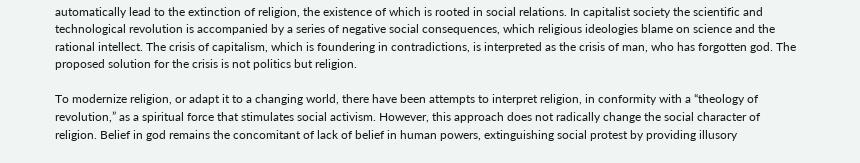automatically lead to the extinction of religion, the existence of which is rooted in social relations. In capitalist society the scientific and technological revolution is accompanied by a series of negative social consequences, which religious ideologies blame on science and the rational intellect. The crisis of capitalism, which is foundering in contradictions, is interpreted as the crisis of man, who has forgotten god. The proposed solution for the crisis is not politics but religion.

To modernize religion, or adapt it to a changing world, there have been attempts to interpret religion, in conformity with a “theology of revolution,” as a spiritual force that stimulates social activism. However, this approach does not radically change the social character of religion. Belief in god remains the concomitant of lack of belief in human powers, extinguishing social protest by providing illusory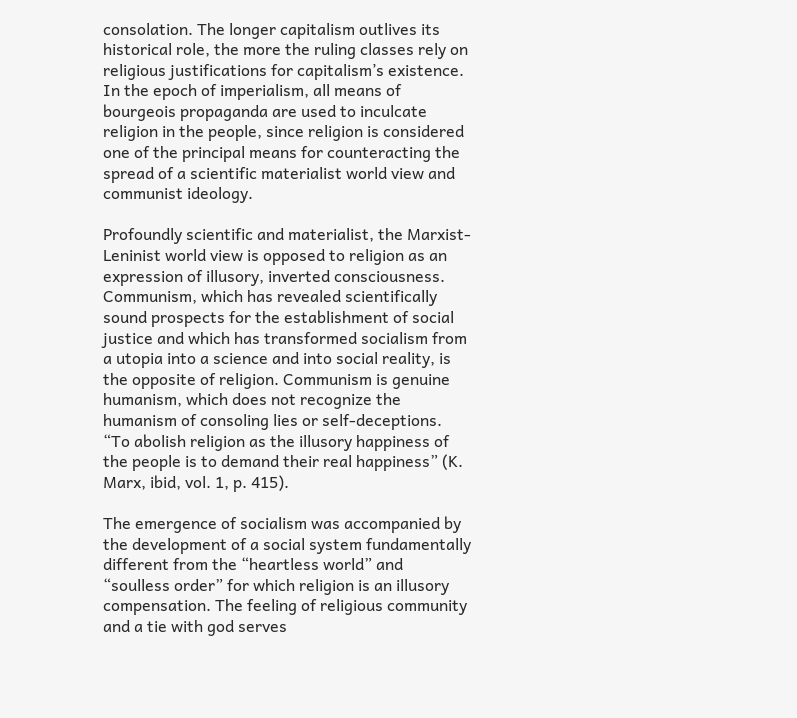consolation. The longer capitalism outlives its historical role, the more the ruling classes rely on religious justifications for capitalism’s existence. In the epoch of imperialism, all means of bourgeois propaganda are used to inculcate religion in the people, since religion is considered one of the principal means for counteracting the spread of a scientific materialist world view and communist ideology.

Profoundly scientific and materialist, the Marxist-Leninist world view is opposed to religion as an expression of illusory, inverted consciousness. Communism, which has revealed scientifically sound prospects for the establishment of social justice and which has transformed socialism from a utopia into a science and into social reality, is the opposite of religion. Communism is genuine humanism, which does not recognize the humanism of consoling lies or self-deceptions. “To abolish religion as the illusory happiness of the people is to demand their real happiness” (K. Marx, ibid, vol. 1, p. 415).

The emergence of socialism was accompanied by the development of a social system fundamentally different from the “heartless world” and “soulless order” for which religion is an illusory compensation. The feeling of religious community and a tie with god serves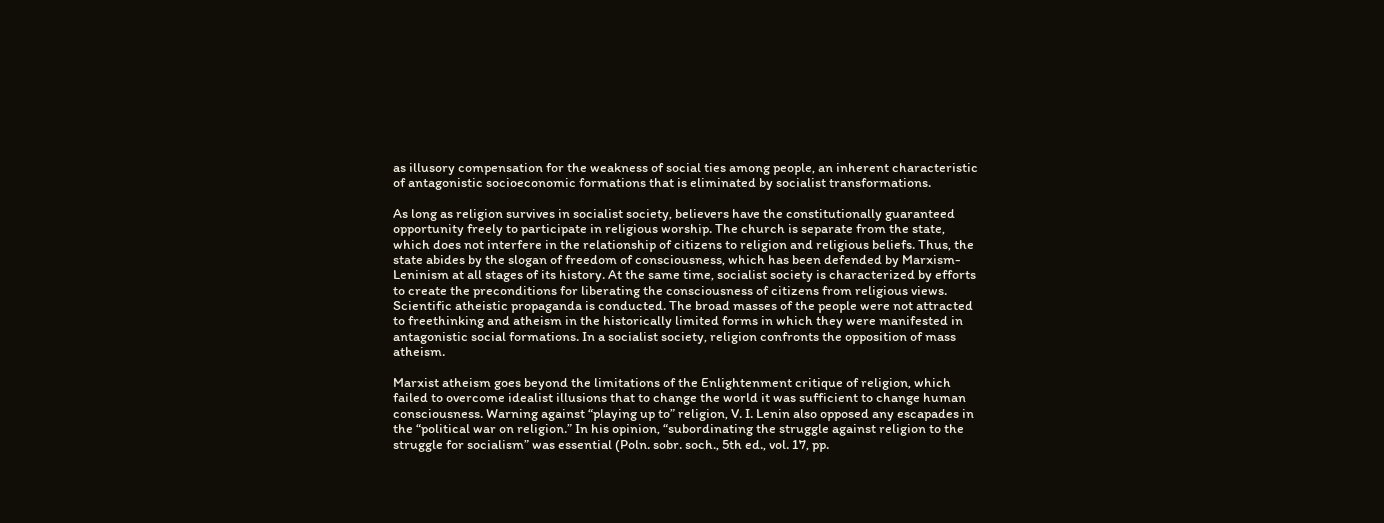as illusory compensation for the weakness of social ties among people, an inherent characteristic of antagonistic socioeconomic formations that is eliminated by socialist transformations.

As long as religion survives in socialist society, believers have the constitutionally guaranteed opportunity freely to participate in religious worship. The church is separate from the state, which does not interfere in the relationship of citizens to religion and religious beliefs. Thus, the state abides by the slogan of freedom of consciousness, which has been defended by Marxism-Leninism at all stages of its history. At the same time, socialist society is characterized by efforts to create the preconditions for liberating the consciousness of citizens from religious views. Scientific atheistic propaganda is conducted. The broad masses of the people were not attracted to freethinking and atheism in the historically limited forms in which they were manifested in antagonistic social formations. In a socialist society, religion confronts the opposition of mass atheism.

Marxist atheism goes beyond the limitations of the Enlightenment critique of religion, which failed to overcome idealist illusions that to change the world it was sufficient to change human consciousness. Warning against “playing up to” religion, V. I. Lenin also opposed any escapades in the “political war on religion.” In his opinion, “subordinating the struggle against religion to the struggle for socialism” was essential (Poln. sobr. soch., 5th ed., vol. 17, pp.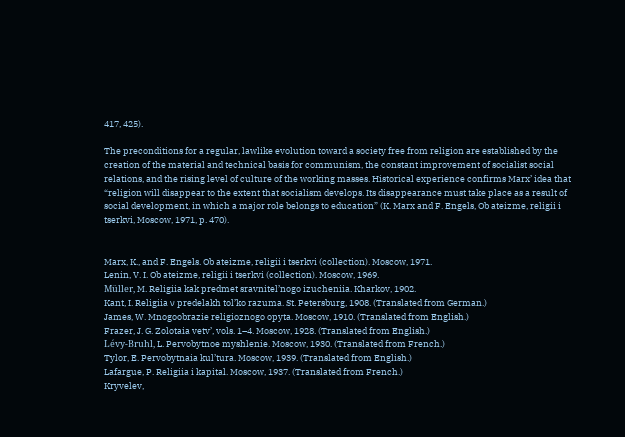417, 425).

The preconditions for a regular, lawlike evolution toward a society free from religion are established by the creation of the material and technical basis for communism, the constant improvement of socialist social relations, and the rising level of culture of the working masses. Historical experience confirms Marx’ idea that “religion will disappear to the extent that socialism develops. Its disappearance must take place as a result of social development, in which a major role belongs to education” (K. Marx and F. Engels, Ob ateizme, religii i tserkvi, Moscow, 1971, p. 470).


Marx, K., and F. Engels. Ob ateizme, religii i tserkvi (collection). Moscow, 1971.
Lenin, V. I. Ob ateizme, religii i tserkvi (collection). Moscow, 1969.
Müller, M. Religiia kak predmet sravnitel’nogo izucheniia. Kharkov, 1902.
Kant, I. Religiia ν predelakh tol’ko razuma. St. Petersburg, 1908. (Translated from German.)
James, W. Mnogoobrazie religioznogo opyta. Moscow, 1910. (Translated from English.)
Frazer, J. G. Zolotaia vetv’, vols. 1–4. Moscow, 1928. (Translated from English.)
Lévy-Bruhl, L. Pervobytnoe myshlenie. Moscow, 1930. (Translated from French.)
Tylor, E. Pervobytnaia kul’tura. Moscow, 1939. (Translated from English.)
Lafargue, P. Religiia i kapital. Moscow, 1937. (Translated from French.)
Kryvelev,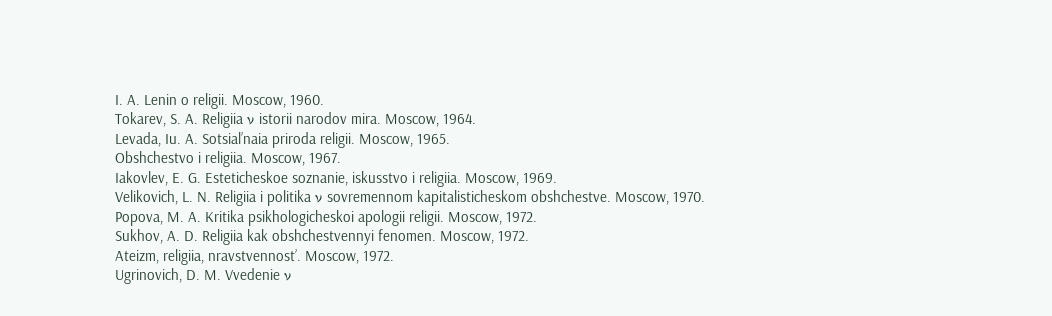I. A. Lenin o religii. Moscow, 1960.
Tokarev, S. A. Religiia ν istorii narodov mira. Moscow, 1964.
Levada, Iu. A. Sotsial’naia priroda religii. Moscow, 1965.
Obshchestvo i religiia. Moscow, 1967.
Iakovlev, E. G. Esteticheskoe soznanie, iskusstvo i religiia. Moscow, 1969.
Velikovich, L. N. Religiia i politika ν sovremennom kapitalisticheskom obshchestve. Moscow, 1970.
Popova, M. A. Kritika psikhologicheskoi apologii religii. Moscow, 1972.
Sukhov, A. D. Religiia kak obshchestvennyi fenomen. Moscow, 1972.
Ateizm, religiia, nravstvennost’. Moscow, 1972.
Ugrinovich, D. M. Vvedenie ν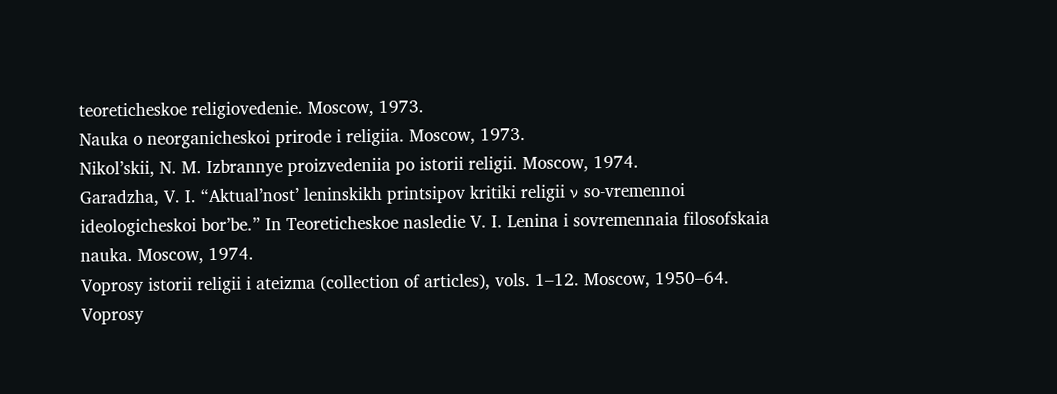teoreticheskoe religiovedenie. Moscow, 1973.
Nauka o neorganicheskoi prirode i religiia. Moscow, 1973.
Nikol’skii, N. M. Izbrannye proizvedeniia po istorii religii. Moscow, 1974.
Garadzha, V. I. “Aktual’nost’ leninskikh printsipov kritiki religii ν so-vremennoi ideologicheskoi bor’be.” In Teoreticheskoe nasledie V. I. Lenina i sovremennaia filosofskaia nauka. Moscow, 1974.
Voprosy istorii religii i ateizma (collection of articles), vols. 1–12. Moscow, 1950–64.
Voprosy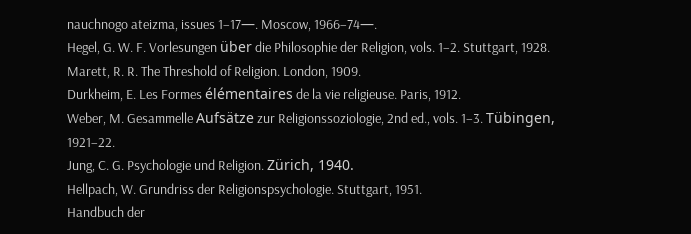nauchnogo ateizma, issues 1–17—. Moscow, 1966–74—.
Hegel, G. W. F. Vorlesungen über die Philosophie der Religion, vols. 1–2. Stuttgart, 1928.
Marett, R. R. The Threshold of Religion. London, 1909.
Durkheim, E. Les Formes élémentaires de la vie religieuse. Paris, 1912.
Weber, M. Gesammelle Aufsätze zur Religionssoziologie, 2nd ed., vols. 1–3. Tübingen, 1921–22.
Jung, C. G. Psychologie und Religion. Zürich, 1940.
Hellpach, W. Grundriss der Religionspsychologie. Stuttgart, 1951.
Handbuch der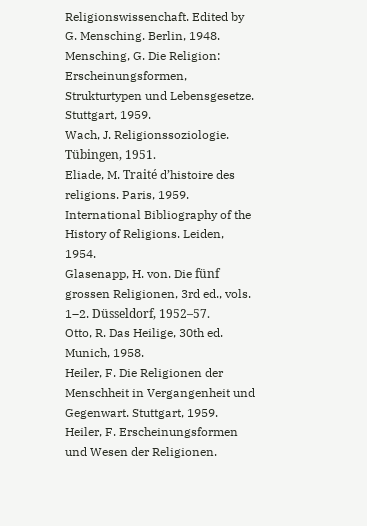Religionswissenchaft. Edited by G. Mensching. Berlin, 1948.
Mensching, G. Die Religion: Erscheinungsformen, Strukturtypen und Lebensgesetze. Stuttgart, 1959.
Wach, J. Religionssoziologie. Tübingen, 1951.
Eliade, M. Traité d’histoire des religions. Paris, 1959.
International Bibliography of the History of Religions. Leiden, 1954.
Glasenapp, H. von. Die fünf grossen Religionen, 3rd ed., vols. 1–2. Düsseldorf, 1952–57.
Otto, R. Das Heilige, 30th ed. Munich, 1958.
Heiler, F. Die Religionen der Menschheit in Vergangenheit und Gegenwart. Stuttgart, 1959.
Heiler, F. Erscheinungsformen und Wesen der Religionen.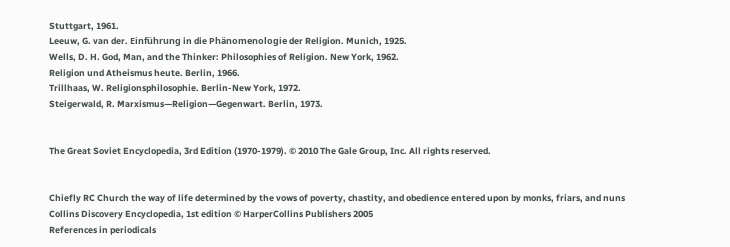Stuttgart, 1961.
Leeuw, G. van der. Einführung in die Phänomenologie der Religion. Munich, 1925.
Wells, D. H. God, Man, and the Thinker: Philosophies of Religion. New York, 1962.
Religion und Atheismus heute. Berlin, 1966.
Trillhaas, W. Religionsphilosophie. Berlin-New York, 1972.
Steigerwald, R. Marxismus—Religion—Gegenwart. Berlin, 1973.


The Great Soviet Encyclopedia, 3rd Edition (1970-1979). © 2010 The Gale Group, Inc. All rights reserved.


Chiefly RC Church the way of life determined by the vows of poverty, chastity, and obedience entered upon by monks, friars, and nuns
Collins Discovery Encyclopedia, 1st edition © HarperCollins Publishers 2005
References in periodicals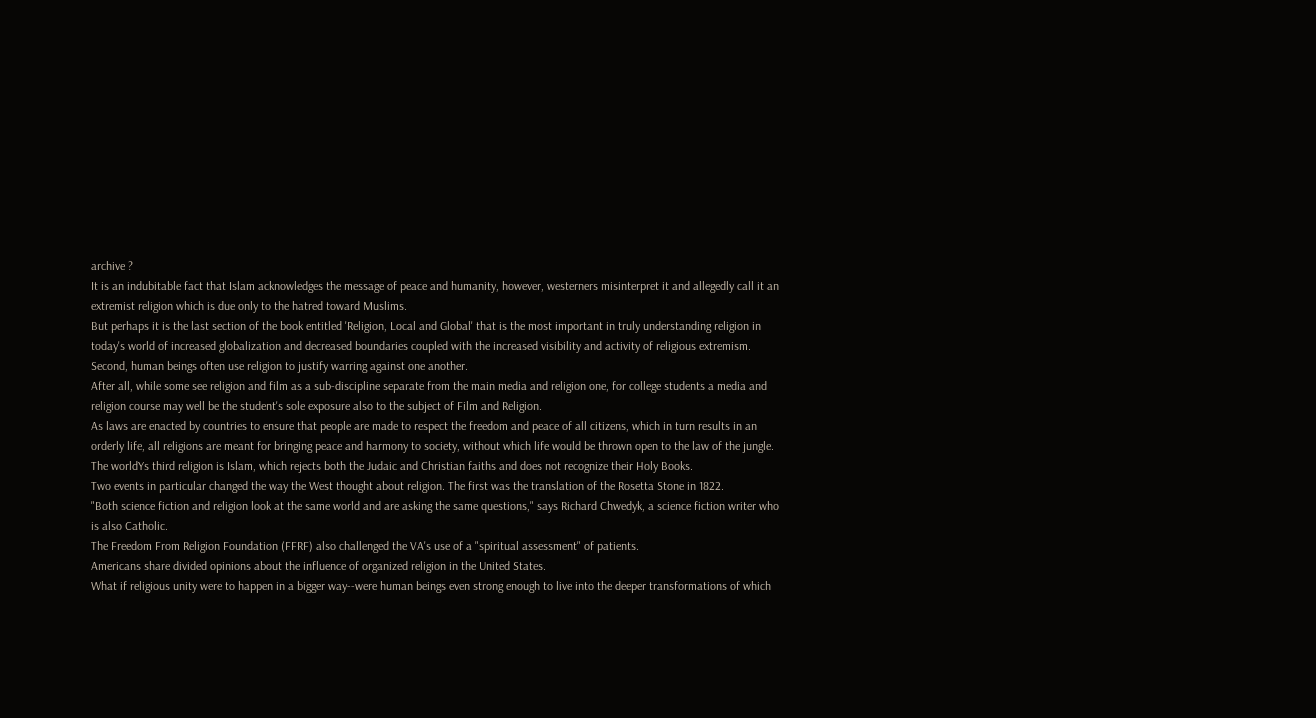archive ?
It is an indubitable fact that Islam acknowledges the message of peace and humanity, however, westerners misinterpret it and allegedly call it an extremist religion which is due only to the hatred toward Muslims.
But perhaps it is the last section of the book entitled 'Religion, Local and Global' that is the most important in truly understanding religion in today's world of increased globalization and decreased boundaries coupled with the increased visibility and activity of religious extremism.
Second, human beings often use religion to justify warring against one another.
After all, while some see religion and film as a sub-discipline separate from the main media and religion one, for college students a media and religion course may well be the student's sole exposure also to the subject of Film and Religion.
As laws are enacted by countries to ensure that people are made to respect the freedom and peace of all citizens, which in turn results in an orderly life, all religions are meant for bringing peace and harmony to society, without which life would be thrown open to the law of the jungle.
The worldYs third religion is Islam, which rejects both the Judaic and Christian faiths and does not recognize their Holy Books.
Two events in particular changed the way the West thought about religion. The first was the translation of the Rosetta Stone in 1822.
"Both science fiction and religion look at the same world and are asking the same questions," says Richard Chwedyk, a science fiction writer who is also Catholic.
The Freedom From Religion Foundation (FFRF) also challenged the VA's use of a "spiritual assessment" of patients.
Americans share divided opinions about the influence of organized religion in the United States.
What if religious unity were to happen in a bigger way--were human beings even strong enough to live into the deeper transformations of which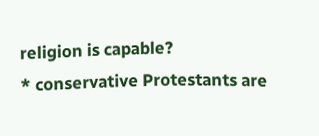religion is capable?
* conservative Protestants are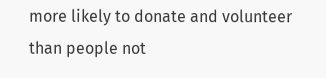more likely to donate and volunteer than people not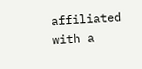affiliated with a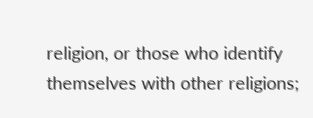religion, or those who identify themselves with other religions;